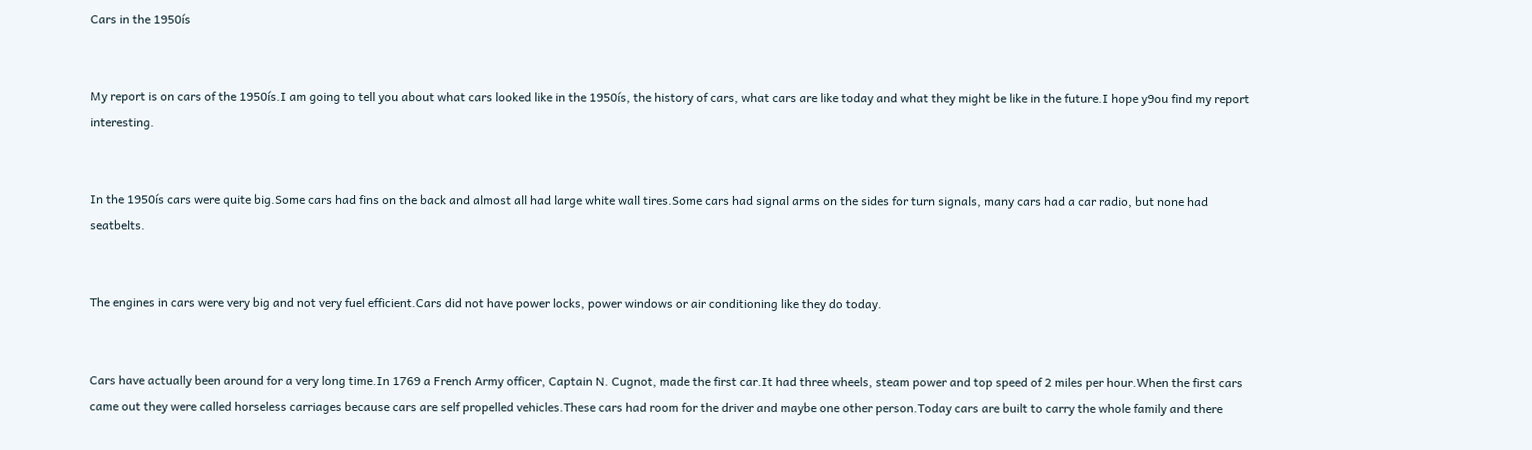Cars in the 1950ís


My report is on cars of the 1950ís.I am going to tell you about what cars looked like in the 1950ís, the history of cars, what cars are like today and what they might be like in the future.I hope y9ou find my report interesting.


In the 1950ís cars were quite big.Some cars had fins on the back and almost all had large white wall tires.Some cars had signal arms on the sides for turn signals, many cars had a car radio, but none had seatbelts.


The engines in cars were very big and not very fuel efficient.Cars did not have power locks, power windows or air conditioning like they do today.


Cars have actually been around for a very long time.In 1769 a French Army officer, Captain N. Cugnot, made the first car.It had three wheels, steam power and top speed of 2 miles per hour.When the first cars came out they were called horseless carriages because cars are self propelled vehicles.These cars had room for the driver and maybe one other person.Today cars are built to carry the whole family and there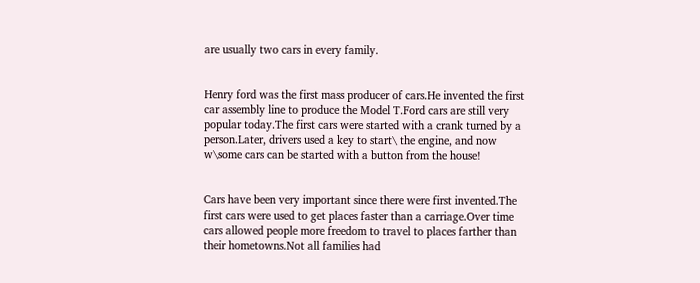are usually two cars in every family.


Henry ford was the first mass producer of cars.He invented the first car assembly line to produce the Model T.Ford cars are still very popular today.The first cars were started with a crank turned by a person.Later, drivers used a key to start\ the engine, and now w\some cars can be started with a button from the house!


Cars have been very important since there were first invented.The first cars were used to get places faster than a carriage.Over time cars allowed people more freedom to travel to places farther than their hometowns.Not all families had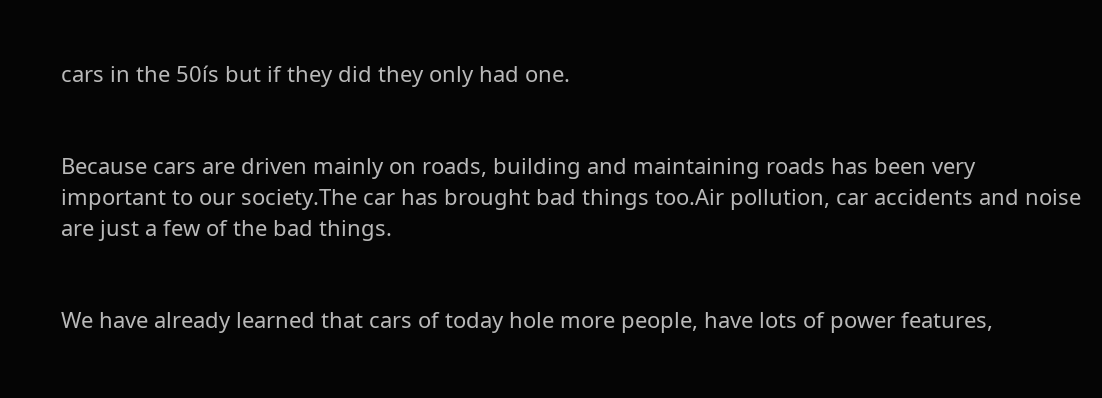cars in the 50ís but if they did they only had one.


Because cars are driven mainly on roads, building and maintaining roads has been very important to our society.The car has brought bad things too.Air pollution, car accidents and noise are just a few of the bad things.


We have already learned that cars of today hole more people, have lots of power features,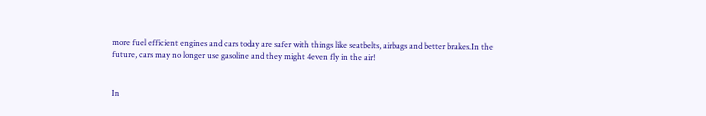more fuel efficient engines and cars today are safer with things like seatbelts, airbags and better brakes.In the future, cars may no longer use gasoline and they might 4even fly in the air!


In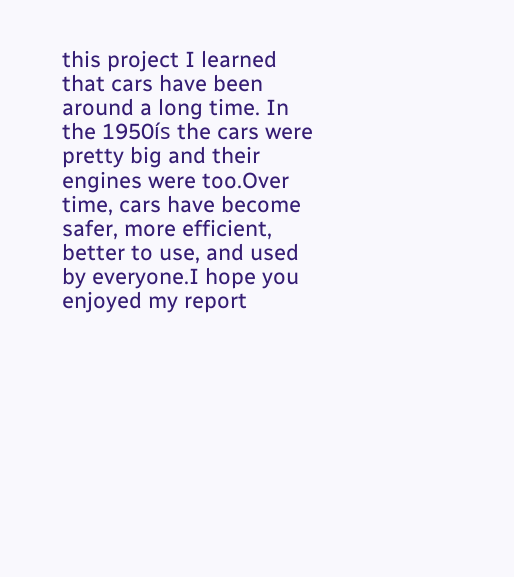this project I learned that cars have been around a long time. In the 1950ís the cars were pretty big and their engines were too.Over time, cars have become safer, more efficient, better to use, and used by everyone.I hope you enjoyed my report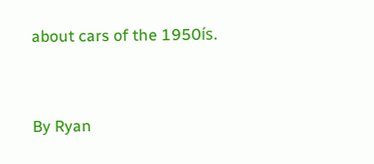about cars of the 1950ís.


By Ryan